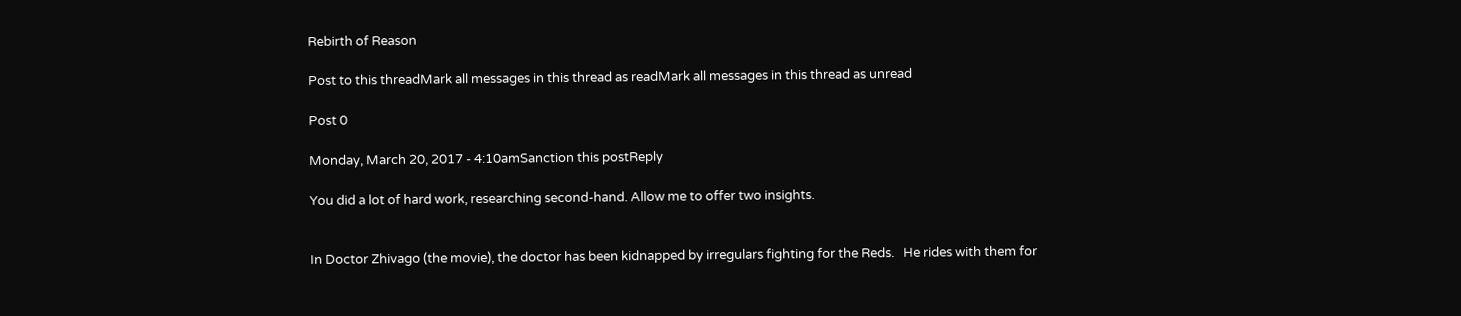Rebirth of Reason

Post to this threadMark all messages in this thread as readMark all messages in this thread as unread

Post 0

Monday, March 20, 2017 - 4:10amSanction this postReply

You did a lot of hard work, researching second-hand. Allow me to offer two insights.


In Doctor Zhivago (the movie), the doctor has been kidnapped by irregulars fighting for the Reds.   He rides with them for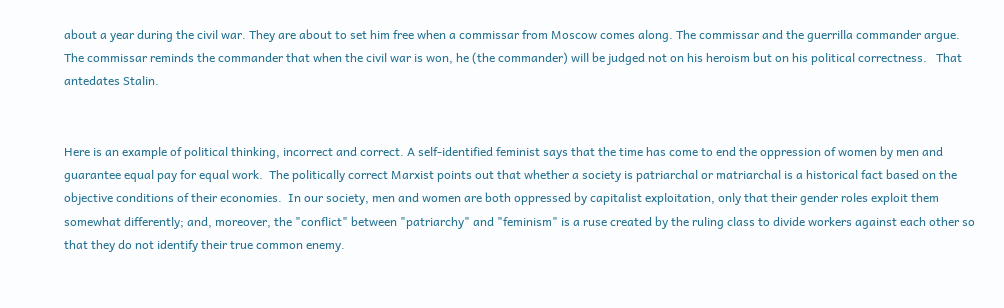about a year during the civil war. They are about to set him free when a commissar from Moscow comes along. The commissar and the guerrilla commander argue. The commissar reminds the commander that when the civil war is won, he (the commander) will be judged not on his heroism but on his political correctness.   That antedates Stalin.


Here is an example of political thinking, incorrect and correct. A self-identified feminist says that the time has come to end the oppression of women by men and guarantee equal pay for equal work.  The politically correct Marxist points out that whether a society is patriarchal or matriarchal is a historical fact based on the objective conditions of their economies.  In our society, men and women are both oppressed by capitalist exploitation, only that their gender roles exploit them somewhat differently; and, moreover, the "conflict" between "patriarchy" and "feminism" is a ruse created by the ruling class to divide workers against each other so that they do not identify their true common enemy.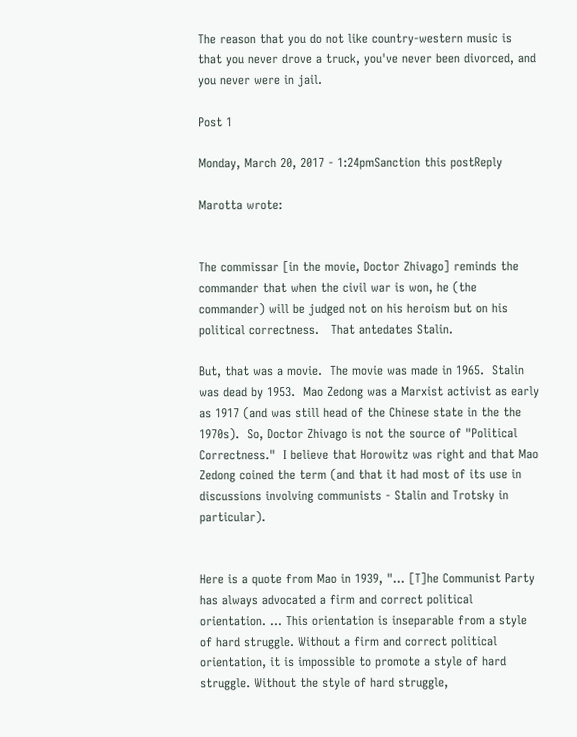The reason that you do not like country-western music is that you never drove a truck, you've never been divorced, and you never were in jail.

Post 1

Monday, March 20, 2017 - 1:24pmSanction this postReply

Marotta wrote:


The commissar [in the movie, Doctor Zhivago] reminds the commander that when the civil war is won, he (the commander) will be judged not on his heroism but on his political correctness.   That antedates Stalin.

But, that was a movie.  The movie was made in 1965.  Stalin was dead by 1953.  Mao Zedong was a Marxist activist as early as 1917 (and was still head of the Chinese state in the the 1970s).  So, Doctor Zhivago is not the source of "Political Correctness."  I believe that Horowitz was right and that Mao Zedong coined the term (and that it had most of its use in discussions involving communists - Stalin and Trotsky in particular).


Here is a quote from Mao in 1939, "… [T]he Communist Party has always advocated a firm and correct political orientation. … This orientation is inseparable from a style of hard struggle. Without a firm and correct political orientation, it is impossible to promote a style of hard struggle. Without the style of hard struggle,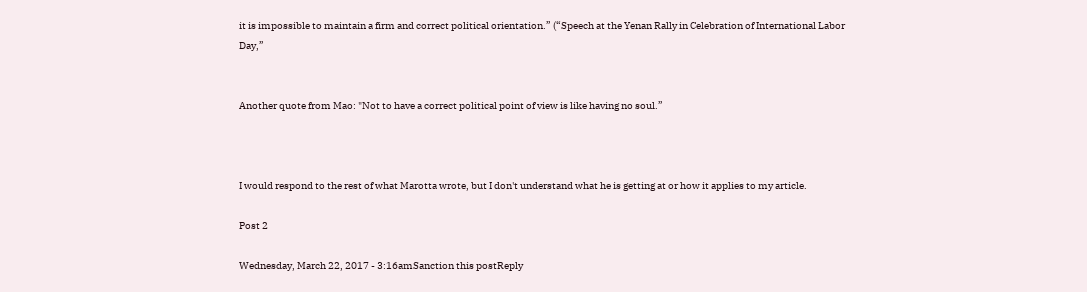it is impossible to maintain a firm and correct political orientation.” (“Speech at the Yenan Rally in Celebration of International Labor Day,”


Another quote from Mao: "Not to have a correct political point of view is like having no soul.”



I would respond to the rest of what Marotta wrote, but I don't understand what he is getting at or how it applies to my article.

Post 2

Wednesday, March 22, 2017 - 3:16amSanction this postReply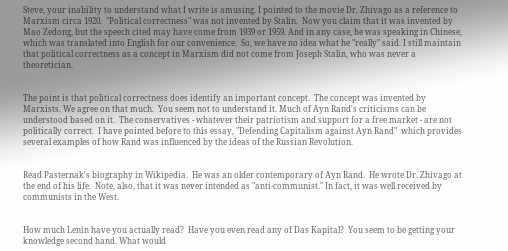Steve, your inability to understand what I write is amusing. I pointed to the movie Dr. Zhivago as a reference to Marxism circa 1920.  "Political correctness" was not invented by Stalin.  Now you claim that it was invented by Mao Zedong, but the speech cited may have come from 1939 or 1959. And in any case, he was speaking in Chinese, which was translated into English for our convenience.  So, we have no idea what he "really" said. I still maintain that political correctness as a concept in Marxism did not come from Joseph Stalin, who was never a theoretician.


The point is that political correctness does identify an important concept.  The concept was invented by Marxists. We agree on that much.  You seem not to understand it. Much of Ayn Rand's criticisms can be understood based on it.  The conservatives - whatever their patriotism and support for a free market - are not politically correct.  I have pointed before to this essay, "Defending Capitalism against Ayn Rand"  which provides several examples of how Rand was influenced by the ideas of the Russian Revolution.


Read Pasternak's biography in Wikipedia.  He was an older contemporary of Ayn Rand.  He wrote Dr. Zhivago at the end of his life.  Note, also, that it was never intended as "anti-communist." In fact, it was well received by communists in the West.


How much Lenin have you actually read?  Have you even read any of Das Kapital?  You seem to be getting your knowledge second hand. What would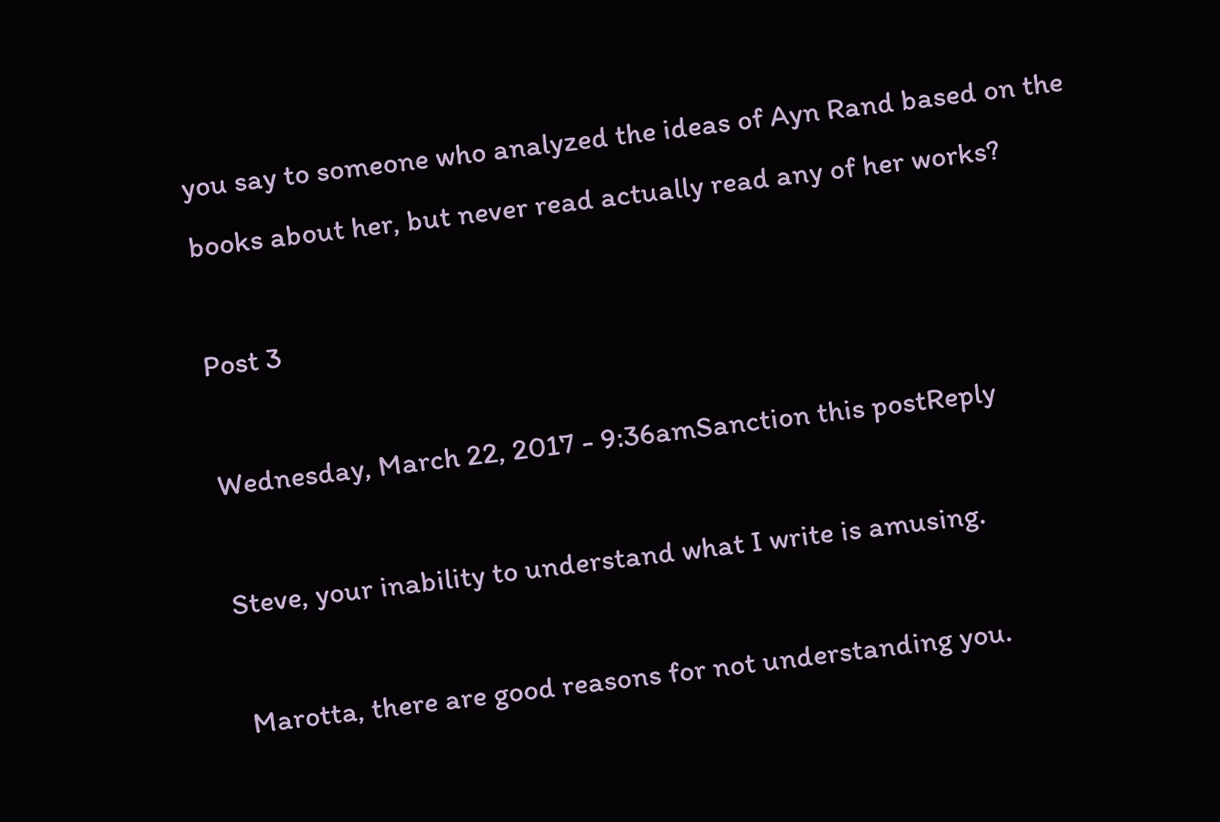you say to someone who analyzed the ideas of Ayn Rand based on the books about her, but never read actually read any of her works?

Post 3

Wednesday, March 22, 2017 - 9:36amSanction this postReply

Steve, your inability to understand what I write is amusing.

 Marotta, there are good reasons for not understanding you.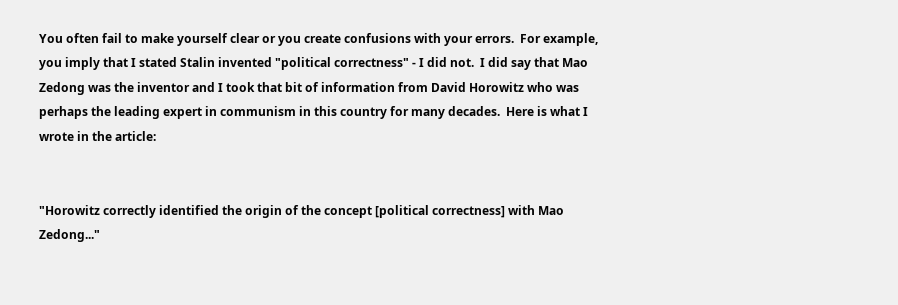You often fail to make yourself clear or you create confusions with your errors.  For example, you imply that I stated Stalin invented "political correctness" - I did not.  I did say that Mao Zedong was the inventor and I took that bit of information from David Horowitz who was perhaps the leading expert in communism in this country for many decades.  Here is what I wrote in the article:


"Horowitz correctly identified the origin of the concept [political correctness] with Mao Zedong..."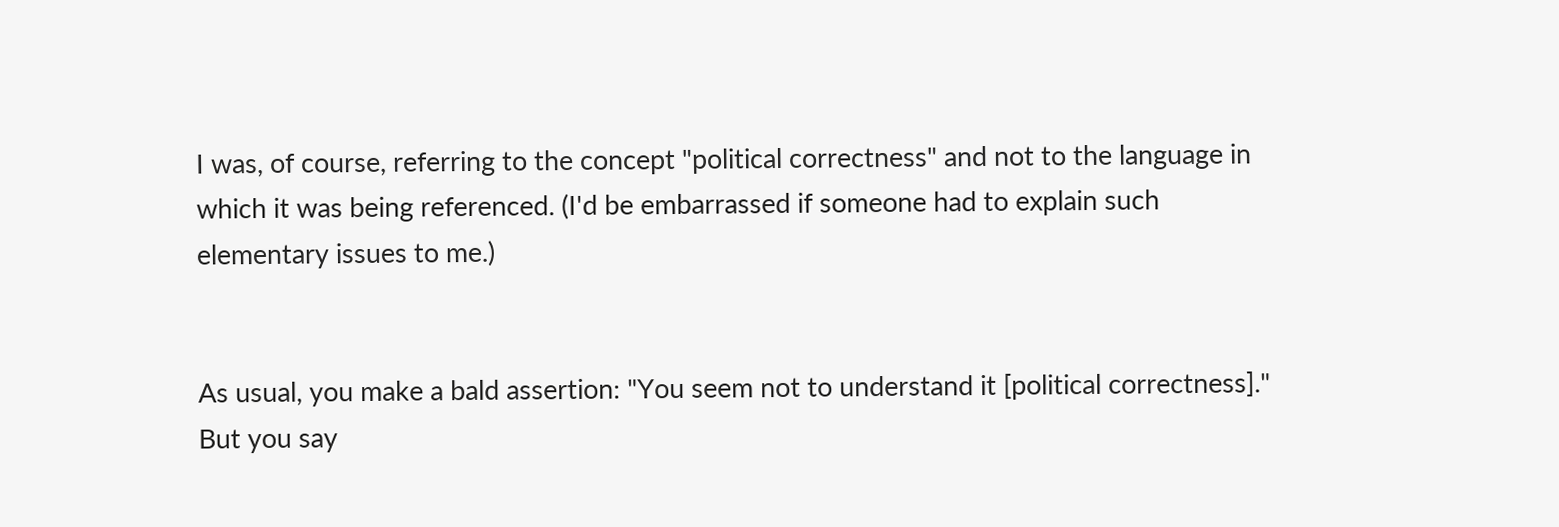I was, of course, referring to the concept "political correctness" and not to the language in which it was being referenced. (I'd be embarrassed if someone had to explain such elementary issues to me.)


As usual, you make a bald assertion: "You seem not to understand it [political correctness]." But you say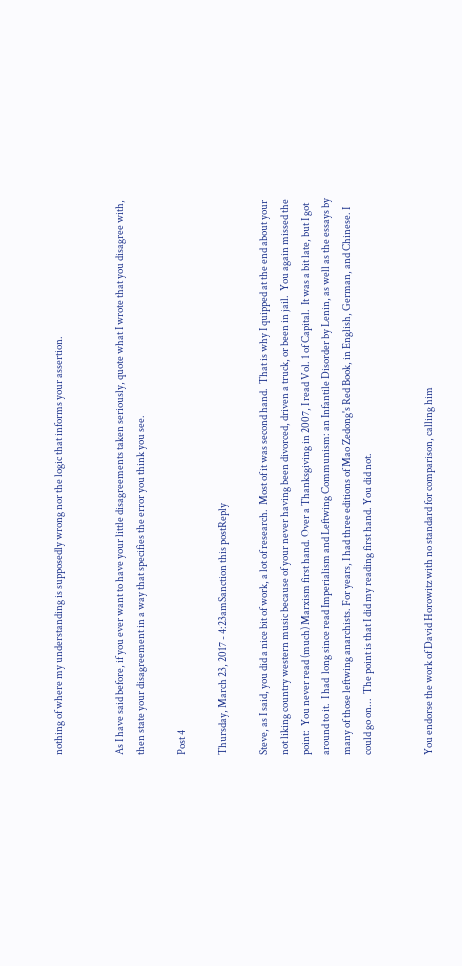nothing of where my understanding is supposedly wrong nor the logic that informs your assertion.


As I have said before, if you ever want to have your little disagreements taken seriously, quote what I wrote that you disagree with, then state your disagreement in a way that specifies the error you think you see.

Post 4

Thursday, March 23, 2017 - 4:23amSanction this postReply

Steve, as I said, you did a nice bit of work, a lot of research.  Most of it was second hand.  That is why I quipped at the end about your not liking country western music because of your never having been divorced, driven a truck, or been in jail.  You again missed the point:  You never read (much) Marxism first hand. Over a Thanksgiving in 2007, I read Vol. 1 of Capital.  It was a bit late, but I got around to it.  I had  long since read Imperialism and Leftwing Communism: an Infantile Disorder by Lenin, as well as the essays by many of those leftwing anarchists. For years, I had three editions of Mao Zedong's Red Book, in English, German, and Chinese. I could go on...  The point is that I did my reading first hand. You did not.


You endorse the work of David Horowitz with no standard for comparison, calling him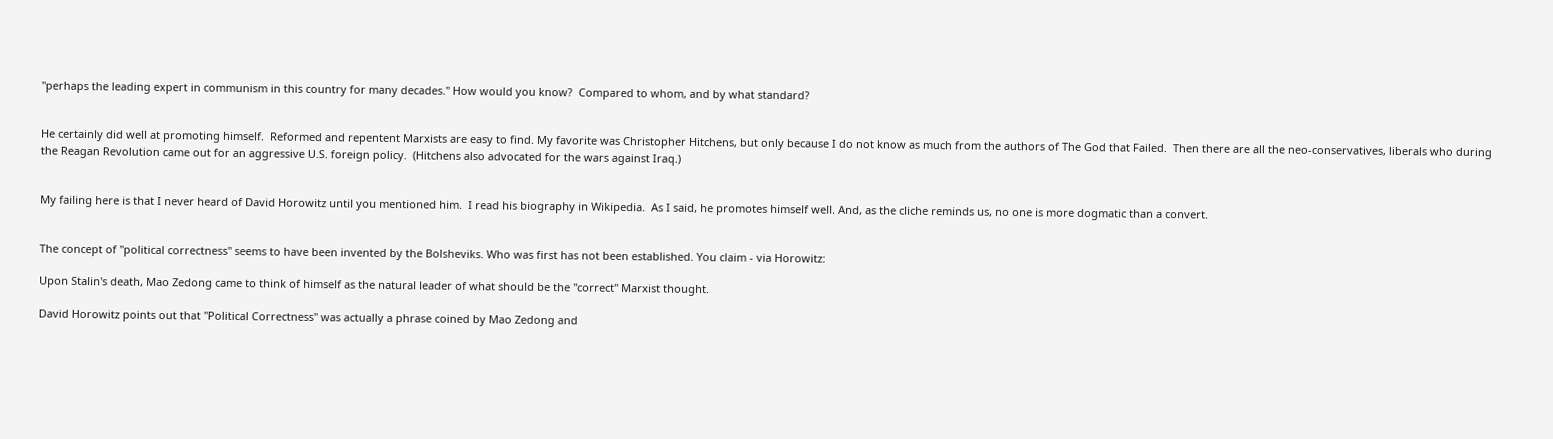"perhaps the leading expert in communism in this country for many decades." How would you know?  Compared to whom, and by what standard?


He certainly did well at promoting himself.  Reformed and repentent Marxists are easy to find. My favorite was Christopher Hitchens, but only because I do not know as much from the authors of The God that Failed.  Then there are all the neo-conservatives, liberals who during the Reagan Revolution came out for an aggressive U.S. foreign policy.  (Hitchens also advocated for the wars against Iraq.)


My failing here is that I never heard of David Horowitz until you mentioned him.  I read his biography in Wikipedia.  As I said, he promotes himself well. And, as the cliche reminds us, no one is more dogmatic than a convert.


The concept of "political correctness" seems to have been invented by the Bolsheviks. Who was first has not been established. You claim - via Horowitz:

Upon Stalin's death, Mao Zedong came to think of himself as the natural leader of what should be the "correct" Marxist thought.

David Horowitz points out that "Political Correctness" was actually a phrase coined by Mao Zedong and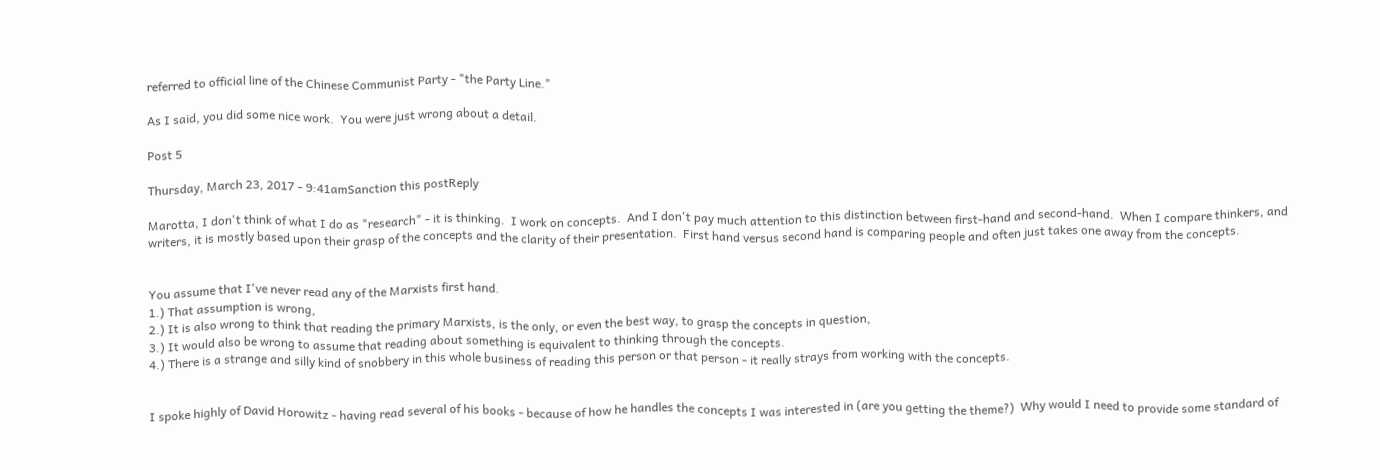referred to official line of the Chinese Communist Party - "the Party Line."

As I said, you did some nice work.  You were just wrong about a detail.

Post 5

Thursday, March 23, 2017 - 9:41amSanction this postReply

Marotta, I don't think of what I do as "research" - it is thinking.  I work on concepts.  And I don't pay much attention to this distinction between first-hand and second-hand.  When I compare thinkers, and writers, it is mostly based upon their grasp of the concepts and the clarity of their presentation.  First hand versus second hand is comparing people and often just takes one away from the concepts.


You assume that I've never read any of the Marxists first hand.
1.) That assumption is wrong,
2.) It is also wrong to think that reading the primary Marxists, is the only, or even the best way, to grasp the concepts in question,
3.) It would also be wrong to assume that reading about something is equivalent to thinking through the concepts.
4.) There is a strange and silly kind of snobbery in this whole business of reading this person or that person - it really strays from working with the concepts.


I spoke highly of David Horowitz - having read several of his books - because of how he handles the concepts I was interested in (are you getting the theme?)  Why would I need to provide some standard of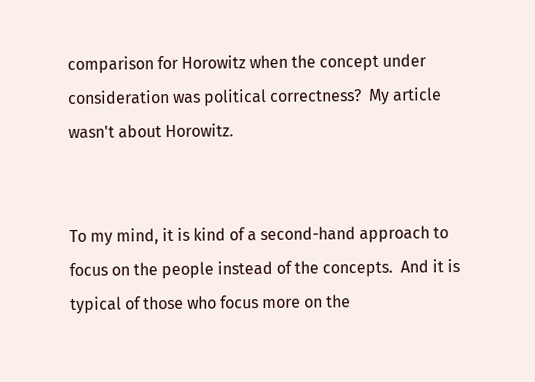comparison for Horowitz when the concept under consideration was political correctness?  My article wasn't about Horowitz.


To my mind, it is kind of a second-hand approach to focus on the people instead of the concepts.  And it is typical of those who focus more on the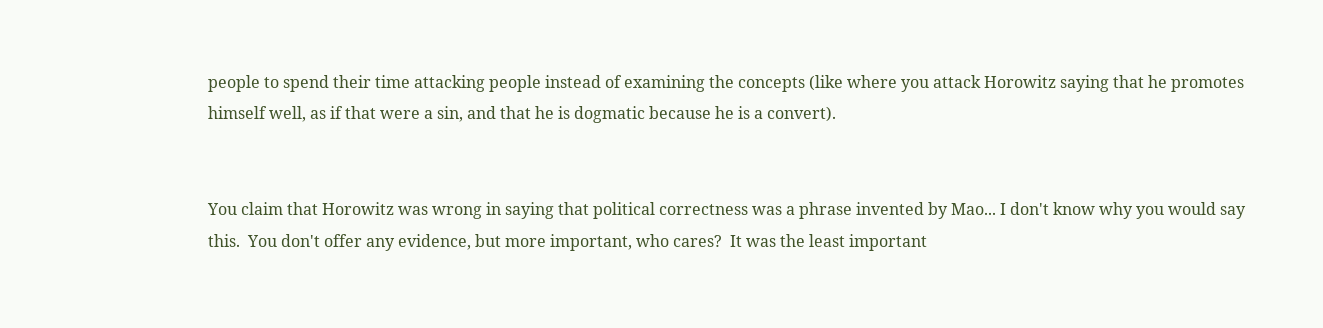people to spend their time attacking people instead of examining the concepts (like where you attack Horowitz saying that he promotes himself well, as if that were a sin, and that he is dogmatic because he is a convert).


You claim that Horowitz was wrong in saying that political correctness was a phrase invented by Mao... I don't know why you would say this.  You don't offer any evidence, but more important, who cares?  It was the least important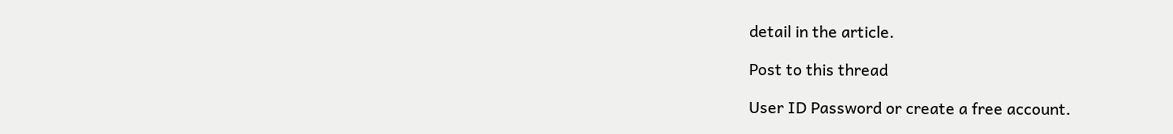detail in the article.

Post to this thread

User ID Password or create a free account.